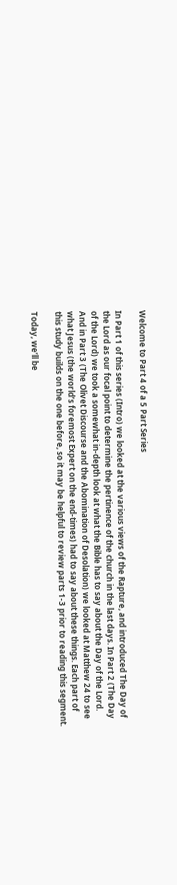Welcome to Part 4 of a 5 Part Series

In Part 1 of this series (Intro) we looked at the various views of the Rapture, and introduced The Day of the Lord as our focal point to determine the pertinence of the church in the last days. In Part 2 (The Day of the Lord) we took a somewhat in-depth look at what the Bible has to say about the Day of the Lord. And in Part 3 (The Olivet Discourse and the Abomination of Desolation) we looked at Matthew 24 to see what Jesus (the world’s foremost Expert on the end-times) had to say about these things. Each part of this study builds on the one before, so it may be helpful to review parts 1-3 prior to reading this segment.

Today, we’ll be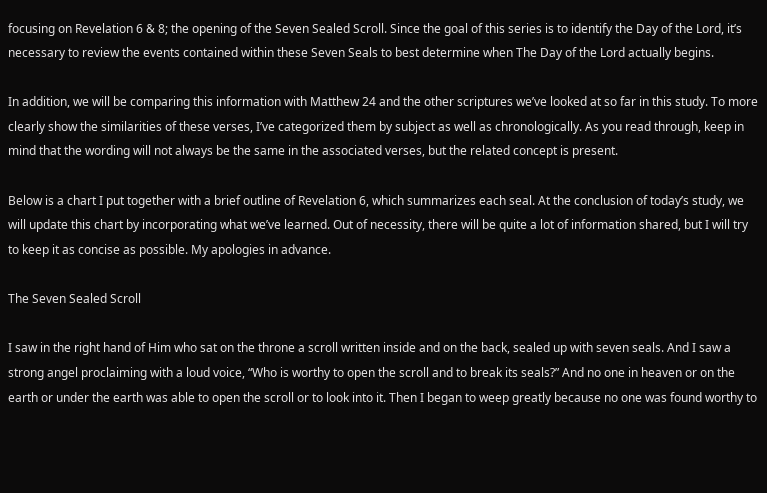focusing on Revelation 6 & 8; the opening of the Seven Sealed Scroll. Since the goal of this series is to identify the Day of the Lord, it’s necessary to review the events contained within these Seven Seals to best determine when The Day of the Lord actually begins.

In addition, we will be comparing this information with Matthew 24 and the other scriptures we’ve looked at so far in this study. To more clearly show the similarities of these verses, I’ve categorized them by subject as well as chronologically. As you read through, keep in mind that the wording will not always be the same in the associated verses, but the related concept is present.

Below is a chart I put together with a brief outline of Revelation 6, which summarizes each seal. At the conclusion of today’s study, we will update this chart by incorporating what we’ve learned. Out of necessity, there will be quite a lot of information shared, but I will try to keep it as concise as possible. My apologies in advance.

The Seven Sealed Scroll

I saw in the right hand of Him who sat on the throne a scroll written inside and on the back, sealed up with seven seals. And I saw a strong angel proclaiming with a loud voice, “Who is worthy to open the scroll and to break its seals?” And no one in heaven or on the earth or under the earth was able to open the scroll or to look into it. Then I began to weep greatly because no one was found worthy to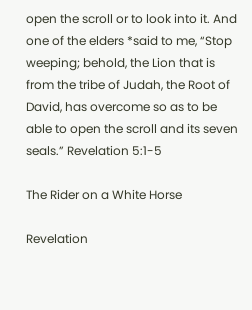open the scroll or to look into it. And one of the elders *said to me, “Stop weeping; behold, the Lion that is from the tribe of Judah, the Root of David, has overcome so as to be able to open the scroll and its seven seals.” Revelation 5:1-5

The Rider on a White Horse

Revelation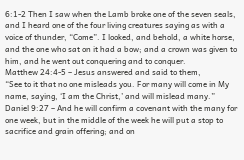6:1-2 Then I saw when the Lamb broke one of the seven seals, and I heard one of the four living creatures saying as with a voice of thunder, “Come”. I looked, and behold, a white horse, and the one who sat on it had a bow; and a crown was given to him, and he went out conquering and to conquer.
Matthew 24:4-5 – Jesus answered and said to them,
“See to it that no one misleads you. For many will come in My name, saying, ‘I am the Christ,’ and will mislead many.”
Daniel 9:27 – And he will confirm a covenant with the many for one week, but in the middle of the week he will put a stop to sacrifice and grain offering; and on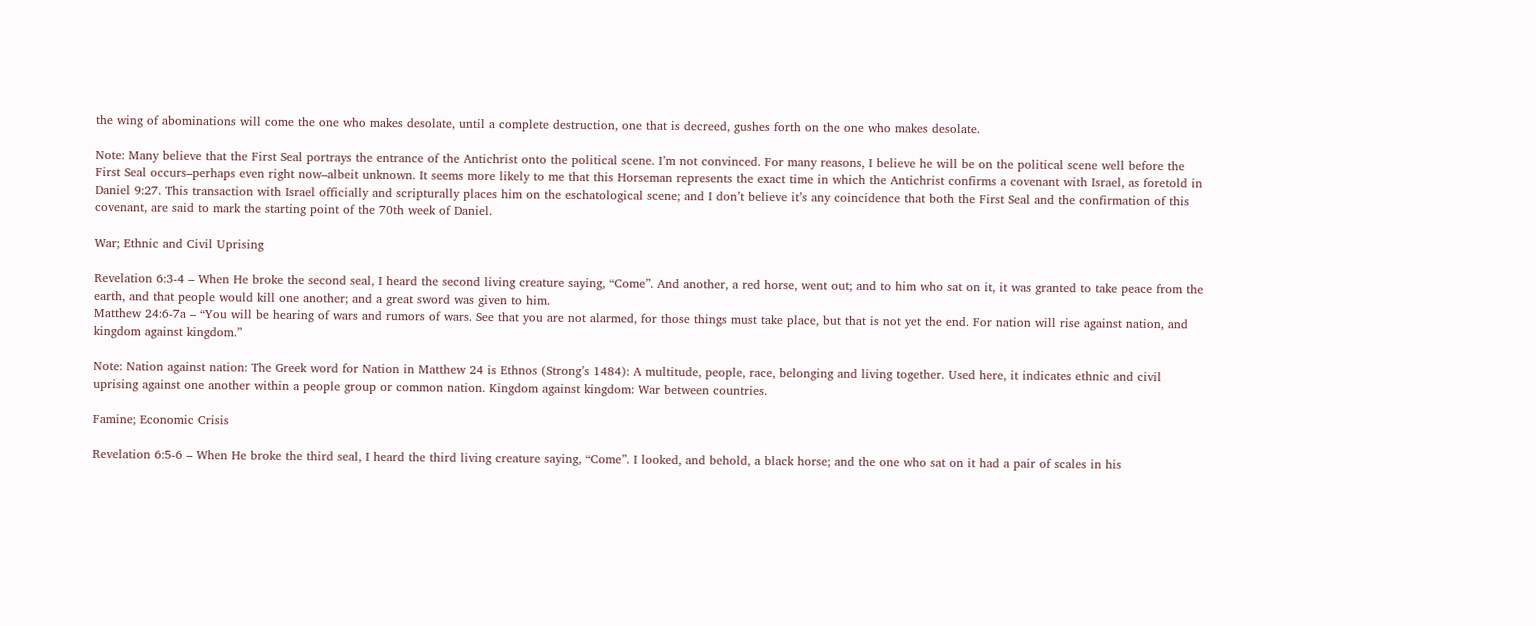the wing of abominations will come the one who makes desolate, until a complete destruction, one that is decreed, gushes forth on the one who makes desolate.

Note: Many believe that the First Seal portrays the entrance of the Antichrist onto the political scene. I’m not convinced. For many reasons, I believe he will be on the political scene well before the First Seal occurs–perhaps even right now–albeit unknown. It seems more likely to me that this Horseman represents the exact time in which the Antichrist confirms a covenant with Israel, as foretold in Daniel 9:27. This transaction with Israel officially and scripturally places him on the eschatological scene; and I don’t believe it’s any coincidence that both the First Seal and the confirmation of this covenant, are said to mark the starting point of the 70th week of Daniel.

War; Ethnic and Civil Uprising

Revelation 6:3-4 – When He broke the second seal, I heard the second living creature saying, “Come”. And another, a red horse, went out; and to him who sat on it, it was granted to take peace from the earth, and that people would kill one another; and a great sword was given to him.
Matthew 24:6-7a – “You will be hearing of wars and rumors of wars. See that you are not alarmed, for those things must take place, but that is not yet the end. For nation will rise against nation, and kingdom against kingdom.”

Note: Nation against nation: The Greek word for Nation in Matthew 24 is Ethnos (Strong’s 1484): A multitude, people, race, belonging and living together. Used here, it indicates ethnic and civil uprising against one another within a people group or common nation. Kingdom against kingdom: War between countries.

Famine; Economic Crisis

Revelation 6:5-6 – When He broke the third seal, I heard the third living creature saying, “Come”. I looked, and behold, a black horse; and the one who sat on it had a pair of scales in his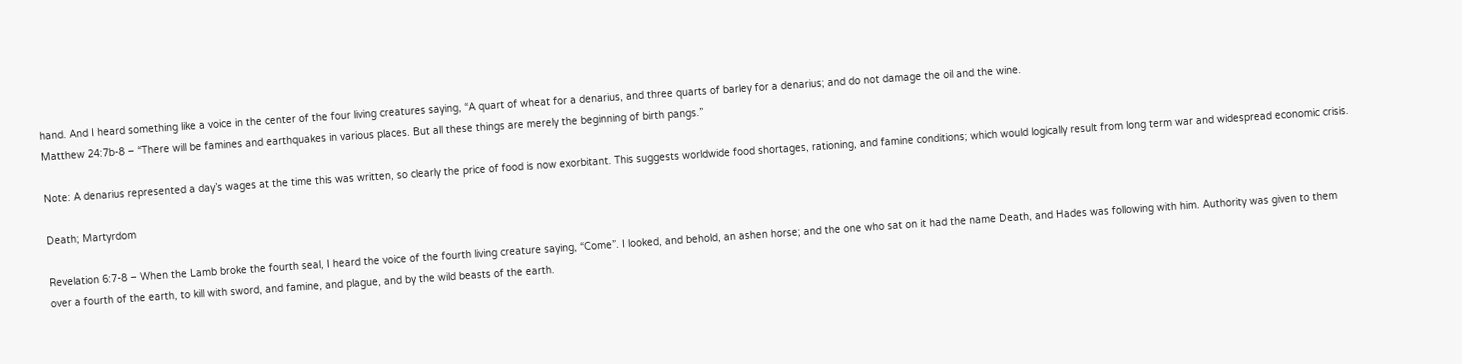hand. And I heard something like a voice in the center of the four living creatures saying, “A quart of wheat for a denarius, and three quarts of barley for a denarius; and do not damage the oil and the wine.
Matthew 24:7b-8 – “There will be famines and earthquakes in various places. But all these things are merely the beginning of birth pangs.”

Note: A denarius represented a day’s wages at the time this was written, so clearly the price of food is now exorbitant. This suggests worldwide food shortages, rationing, and famine conditions; which would logically result from long term war and widespread economic crisis.

Death; Martyrdom

Revelation 6:7-8 – When the Lamb broke the fourth seal, I heard the voice of the fourth living creature saying, “Come”. I looked, and behold, an ashen horse; and the one who sat on it had the name Death, and Hades was following with him. Authority was given to them over a fourth of the earth, to kill with sword, and famine, and plague, and by the wild beasts of the earth.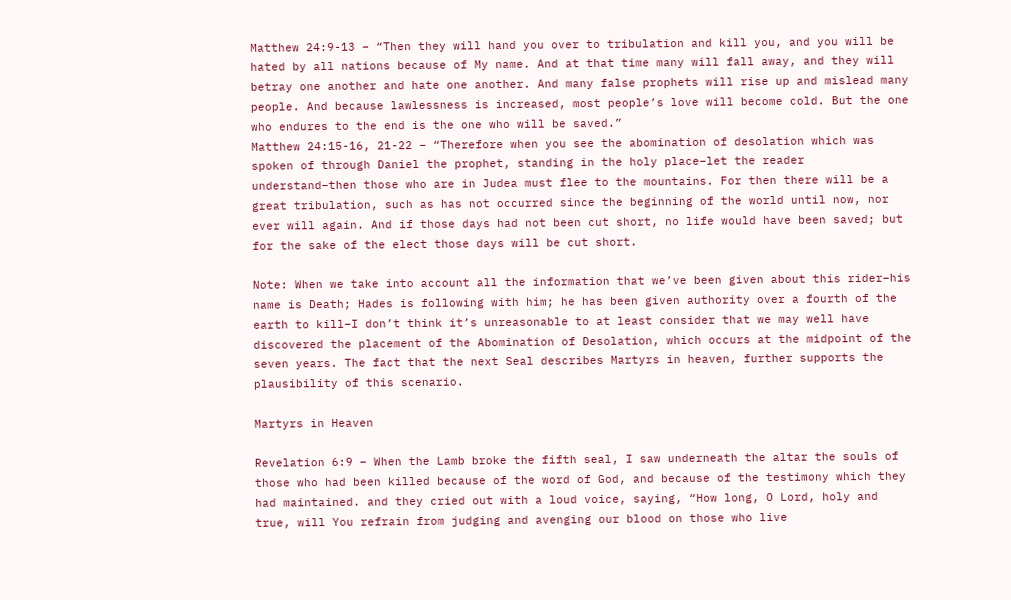Matthew 24:9-13 – “Then they will hand you over to tribulation and kill you, and you will be hated by all nations because of My name. And at that time many will fall away, and they will betray one another and hate one another. And many false prophets will rise up and mislead many people. And because lawlessness is increased, most people’s love will become cold. But the one who endures to the end is the one who will be saved.”
Matthew 24:15-16, 21-22 – “Therefore when you see the abomination of desolation which was spoken of through Daniel the prophet, standing in the holy place–let the reader understand–then those who are in Judea must flee to the mountains. For then there will be a great tribulation, such as has not occurred since the beginning of the world until now, nor ever will again. And if those days had not been cut short, no life would have been saved; but for the sake of the elect those days will be cut short.

Note: When we take into account all the information that we’ve been given about this rider–his name is Death; Hades is following with him; he has been given authority over a fourth of the earth to kill–I don’t think it’s unreasonable to at least consider that we may well have discovered the placement of the Abomination of Desolation, which occurs at the midpoint of the seven years. The fact that the next Seal describes Martyrs in heaven, further supports the plausibility of this scenario.

Martyrs in Heaven

Revelation 6:9 – When the Lamb broke the fifth seal, I saw underneath the altar the souls of those who had been killed because of the word of God, and because of the testimony which they had maintained. and they cried out with a loud voice, saying, “How long, O Lord, holy and true, will You refrain from judging and avenging our blood on those who live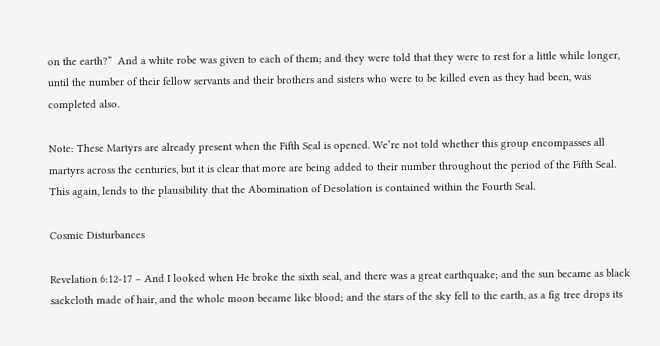on the earth?”  And a white robe was given to each of them; and they were told that they were to rest for a little while longer, until the number of their fellow servants and their brothers and sisters who were to be killed even as they had been, was completed also.

Note: These Martyrs are already present when the Fifth Seal is opened. We’re not told whether this group encompasses all martyrs across the centuries, but it is clear that more are being added to their number throughout the period of the Fifth Seal. This again, lends to the plausibility that the Abomination of Desolation is contained within the Fourth Seal.

Cosmic Disturbances

Revelation 6:12-17 – And I looked when He broke the sixth seal, and there was a great earthquake; and the sun became as black sackcloth made of hair, and the whole moon became like blood; and the stars of the sky fell to the earth, as a fig tree drops its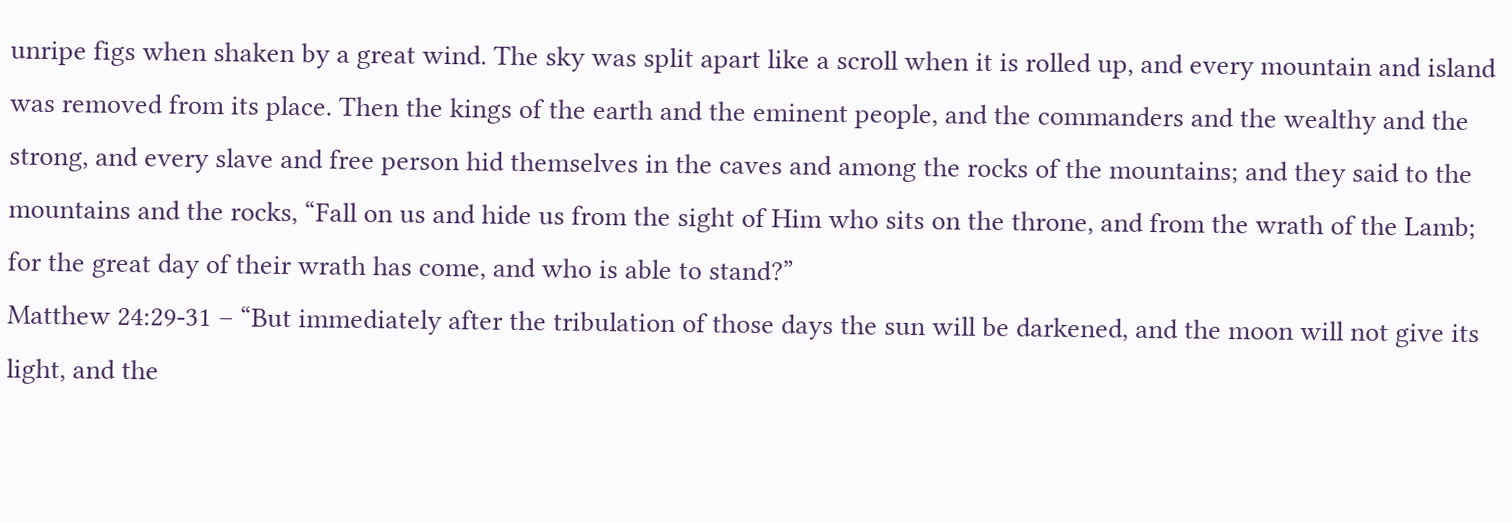unripe figs when shaken by a great wind. The sky was split apart like a scroll when it is rolled up, and every mountain and island was removed from its place. Then the kings of the earth and the eminent people, and the commanders and the wealthy and the strong, and every slave and free person hid themselves in the caves and among the rocks of the mountains; and they said to the mountains and the rocks, “Fall on us and hide us from the sight of Him who sits on the throne, and from the wrath of the Lamb; for the great day of their wrath has come, and who is able to stand?”
Matthew 24:29-31 – “But immediately after the tribulation of those days the sun will be darkened, and the moon will not give its light, and the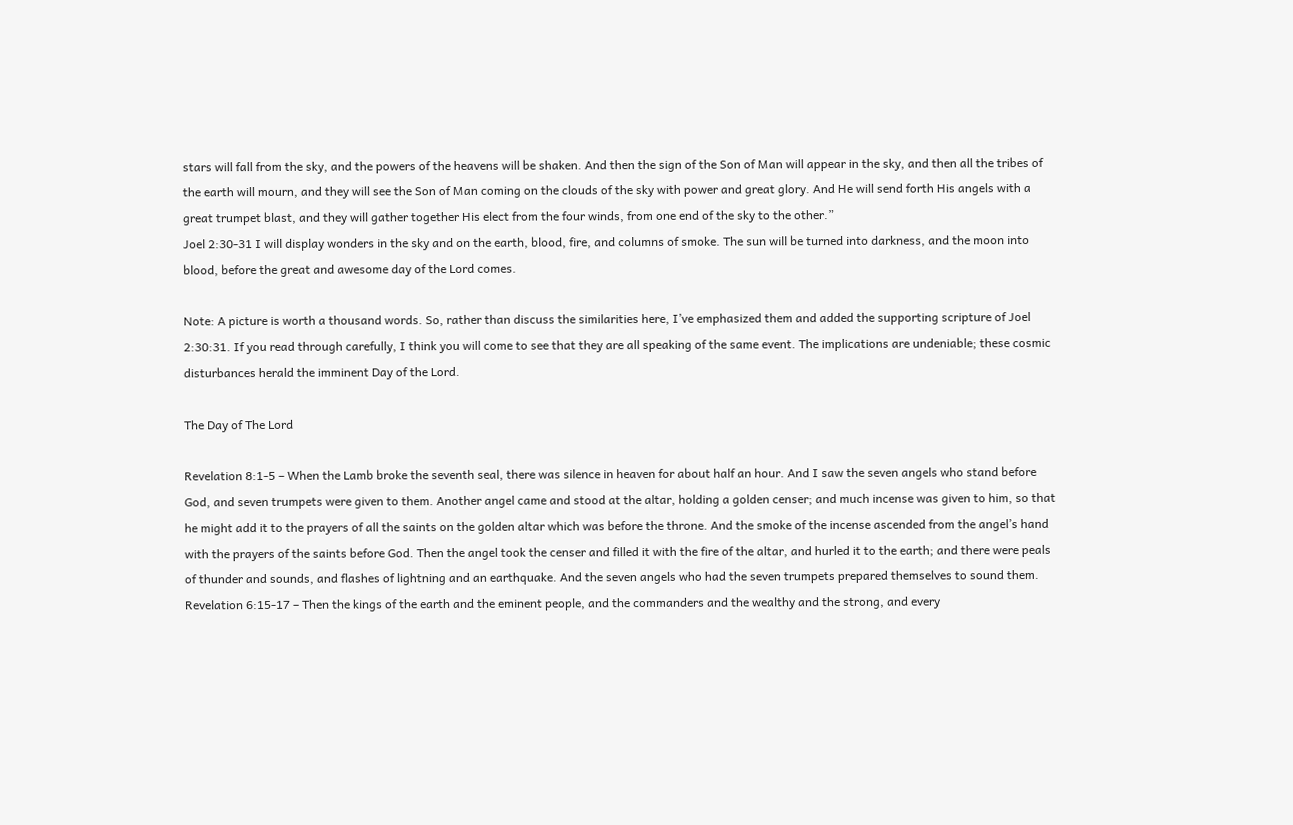stars will fall from the sky, and the powers of the heavens will be shaken. And then the sign of the Son of Man will appear in the sky, and then all the tribes of the earth will mourn, and they will see the Son of Man coming on the clouds of the sky with power and great glory. And He will send forth His angels with a great trumpet blast, and they will gather together His elect from the four winds, from one end of the sky to the other.”
Joel 2:30-31 I will display wonders in the sky and on the earth, blood, fire, and columns of smoke. The sun will be turned into darkness, and the moon into blood, before the great and awesome day of the Lord comes.

Note: A picture is worth a thousand words. So, rather than discuss the similarities here, I’ve emphasized them and added the supporting scripture of Joel 2:30:31. If you read through carefully, I think you will come to see that they are all speaking of the same event. The implications are undeniable; these cosmic disturbances herald the imminent Day of the Lord.

The Day of The Lord

Revelation 8:1-5 – When the Lamb broke the seventh seal, there was silence in heaven for about half an hour. And I saw the seven angels who stand before God, and seven trumpets were given to them. Another angel came and stood at the altar, holding a golden censer; and much incense was given to him, so that he might add it to the prayers of all the saints on the golden altar which was before the throne. And the smoke of the incense ascended from the angel’s hand with the prayers of the saints before God. Then the angel took the censer and filled it with the fire of the altar, and hurled it to the earth; and there were peals of thunder and sounds, and flashes of lightning and an earthquake. And the seven angels who had the seven trumpets prepared themselves to sound them.
Revelation 6:15-17 – Then the kings of the earth and the eminent people, and the commanders and the wealthy and the strong, and every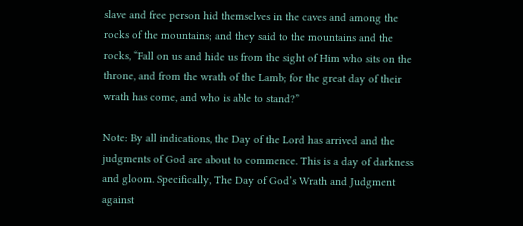slave and free person hid themselves in the caves and among the rocks of the mountains; and they said to the mountains and the rocks, “Fall on us and hide us from the sight of Him who sits on the throne, and from the wrath of the Lamb; for the great day of their wrath has come, and who is able to stand?”

Note: By all indications, the Day of the Lord has arrived and the judgments of God are about to commence. This is a day of darkness and gloom. Specifically, The Day of God’s Wrath and Judgment against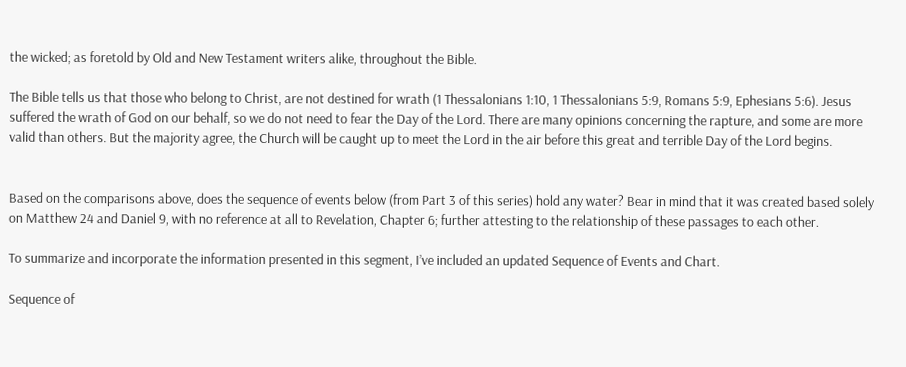the wicked; as foretold by Old and New Testament writers alike, throughout the Bible.

The Bible tells us that those who belong to Christ, are not destined for wrath (1 Thessalonians 1:10, 1 Thessalonians 5:9, Romans 5:9, Ephesians 5:6). Jesus suffered the wrath of God on our behalf, so we do not need to fear the Day of the Lord. There are many opinions concerning the rapture, and some are more valid than others. But the majority agree, the Church will be caught up to meet the Lord in the air before this great and terrible Day of the Lord begins.


Based on the comparisons above, does the sequence of events below (from Part 3 of this series) hold any water? Bear in mind that it was created based solely on Matthew 24 and Daniel 9, with no reference at all to Revelation, Chapter 6; further attesting to the relationship of these passages to each other.

To summarize and incorporate the information presented in this segment, I’ve included an updated Sequence of Events and Chart.

Sequence of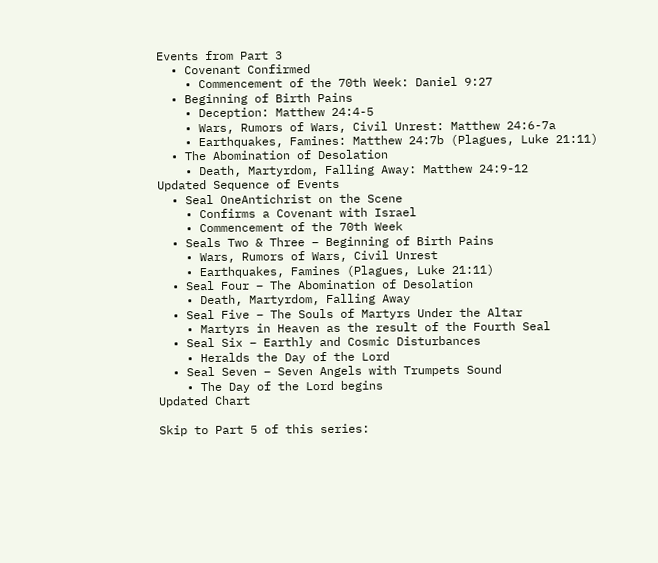Events from Part 3
  • Covenant Confirmed
    • Commencement of the 70th Week: Daniel 9:27
  • Beginning of Birth Pains
    • Deception: Matthew 24:4-5
    • Wars, Rumors of Wars, Civil Unrest: Matthew 24:6-7a
    • Earthquakes, Famines: Matthew 24:7b (Plagues, Luke 21:11)
  • The Abomination of Desolation
    • Death, Martyrdom, Falling Away: Matthew 24:9-12
Updated Sequence of Events
  • Seal OneAntichrist on the Scene
    • Confirms a Covenant with Israel
    • Commencement of the 70th Week
  • Seals Two & Three – Beginning of Birth Pains
    • Wars, Rumors of Wars, Civil Unrest
    • Earthquakes, Famines (Plagues, Luke 21:11)
  • Seal Four – The Abomination of Desolation
    • Death, Martyrdom, Falling Away
  • Seal Five – The Souls of Martyrs Under the Altar
    • Martyrs in Heaven as the result of the Fourth Seal
  • Seal Six – Earthly and Cosmic Disturbances
    • Heralds the Day of the Lord
  • Seal Seven – Seven Angels with Trumpets Sound
    • The Day of the Lord begins
Updated Chart

Skip to Part 5 of this series: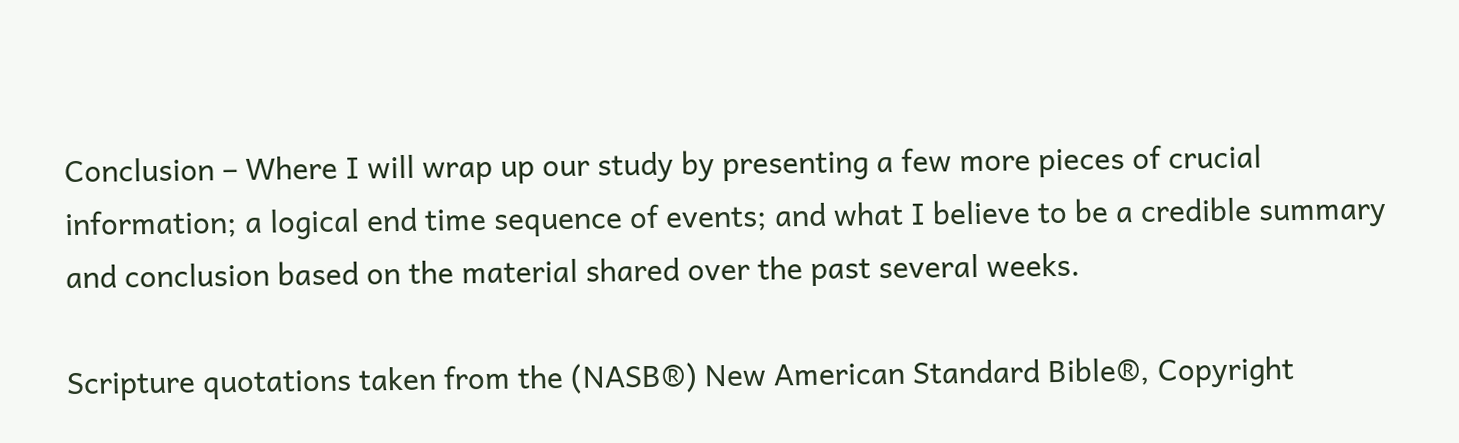Conclusion – Where I will wrap up our study by presenting a few more pieces of crucial information; a logical end time sequence of events; and what I believe to be a credible summary and conclusion based on the material shared over the past several weeks.

Scripture quotations taken from the (NASB®) New American Standard Bible®, Copyright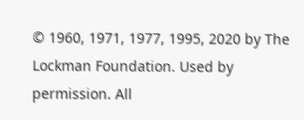© 1960, 1971, 1977, 1995, 2020 by The Lockman Foundation. Used by permission. All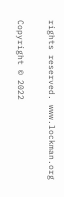rights reserved. www.lockman.org

Copyright © 2022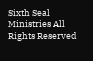Sixth Seal Ministries All Rights Reserved